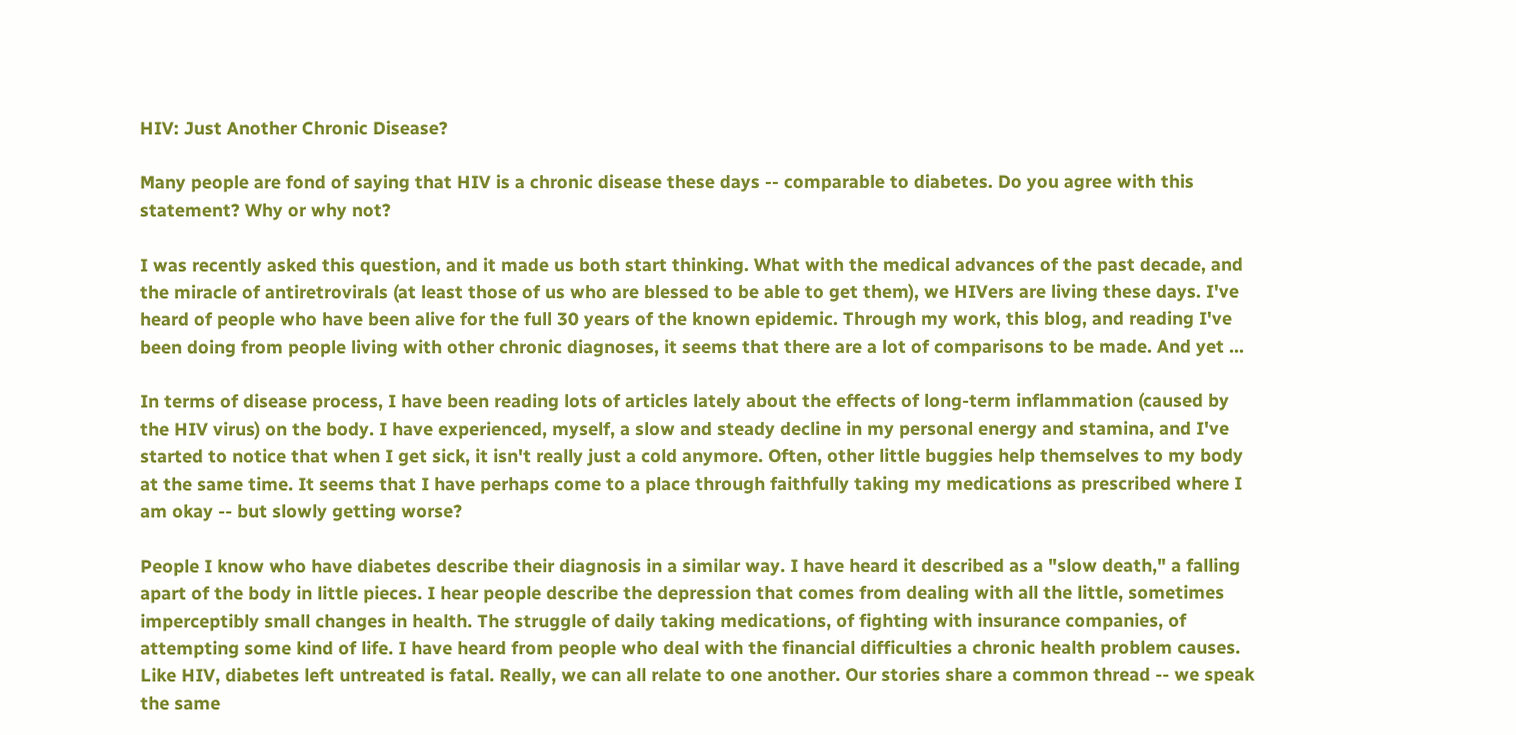HIV: Just Another Chronic Disease?

Many people are fond of saying that HIV is a chronic disease these days -- comparable to diabetes. Do you agree with this statement? Why or why not?

I was recently asked this question, and it made us both start thinking. What with the medical advances of the past decade, and the miracle of antiretrovirals (at least those of us who are blessed to be able to get them), we HIVers are living these days. I've heard of people who have been alive for the full 30 years of the known epidemic. Through my work, this blog, and reading I've been doing from people living with other chronic diagnoses, it seems that there are a lot of comparisons to be made. And yet ...

In terms of disease process, I have been reading lots of articles lately about the effects of long-term inflammation (caused by the HIV virus) on the body. I have experienced, myself, a slow and steady decline in my personal energy and stamina, and I've started to notice that when I get sick, it isn't really just a cold anymore. Often, other little buggies help themselves to my body at the same time. It seems that I have perhaps come to a place through faithfully taking my medications as prescribed where I am okay -- but slowly getting worse?

People I know who have diabetes describe their diagnosis in a similar way. I have heard it described as a "slow death," a falling apart of the body in little pieces. I hear people describe the depression that comes from dealing with all the little, sometimes imperceptibly small changes in health. The struggle of daily taking medications, of fighting with insurance companies, of attempting some kind of life. I have heard from people who deal with the financial difficulties a chronic health problem causes. Like HIV, diabetes left untreated is fatal. Really, we can all relate to one another. Our stories share a common thread -- we speak the same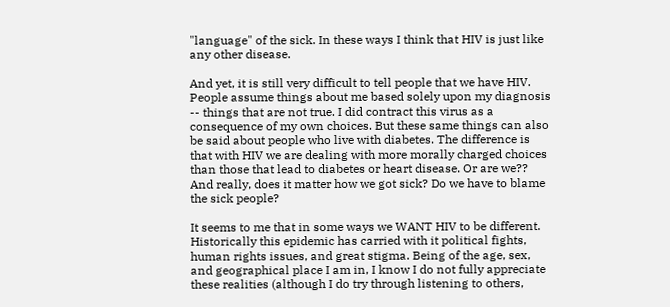"language" of the sick. In these ways I think that HIV is just like any other disease.

And yet, it is still very difficult to tell people that we have HIV. People assume things about me based solely upon my diagnosis -- things that are not true. I did contract this virus as a consequence of my own choices. But these same things can also be said about people who live with diabetes. The difference is that with HIV we are dealing with more morally charged choices than those that lead to diabetes or heart disease. Or are we?? And really, does it matter how we got sick? Do we have to blame the sick people?

It seems to me that in some ways we WANT HIV to be different. Historically this epidemic has carried with it political fights, human rights issues, and great stigma. Being of the age, sex, and geographical place I am in, I know I do not fully appreciate these realities (although I do try through listening to others,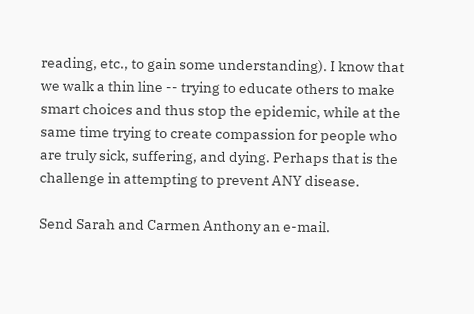reading, etc., to gain some understanding). I know that we walk a thin line -- trying to educate others to make smart choices and thus stop the epidemic, while at the same time trying to create compassion for people who are truly sick, suffering, and dying. Perhaps that is the challenge in attempting to prevent ANY disease.

Send Sarah and Carmen Anthony an e-mail.